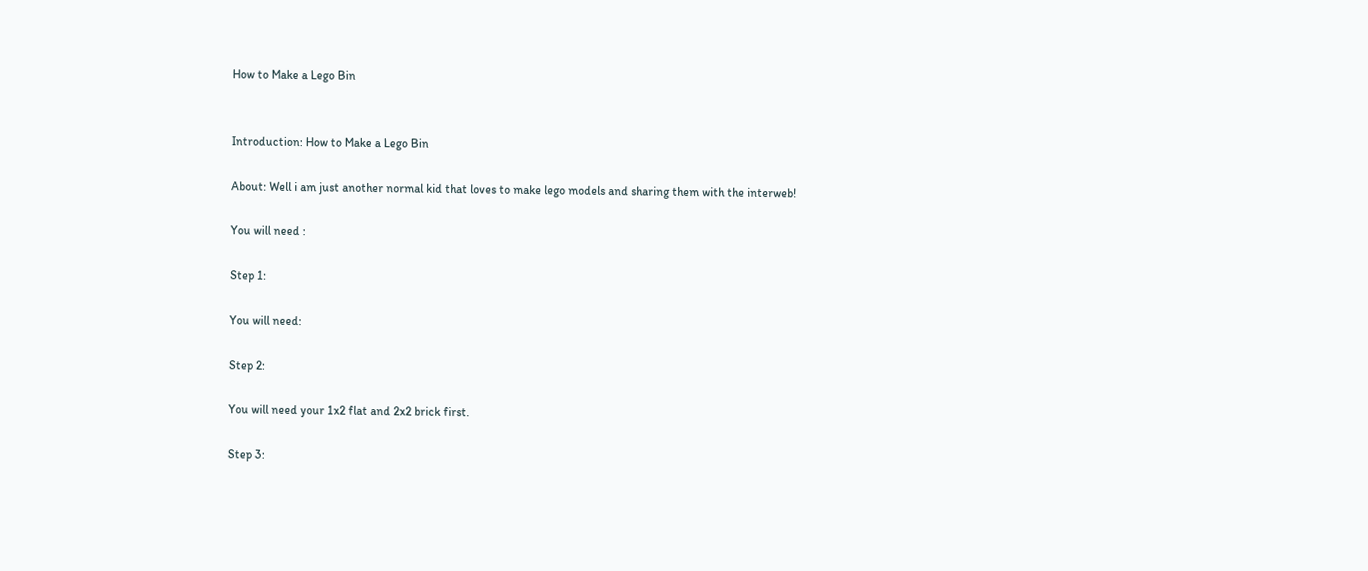How to Make a Lego Bin


Introduction: How to Make a Lego Bin

About: Well i am just another normal kid that loves to make lego models and sharing them with the interweb!

You will need :

Step 1:

You will need:

Step 2:

You will need your 1x2 flat and 2x2 brick first.

Step 3: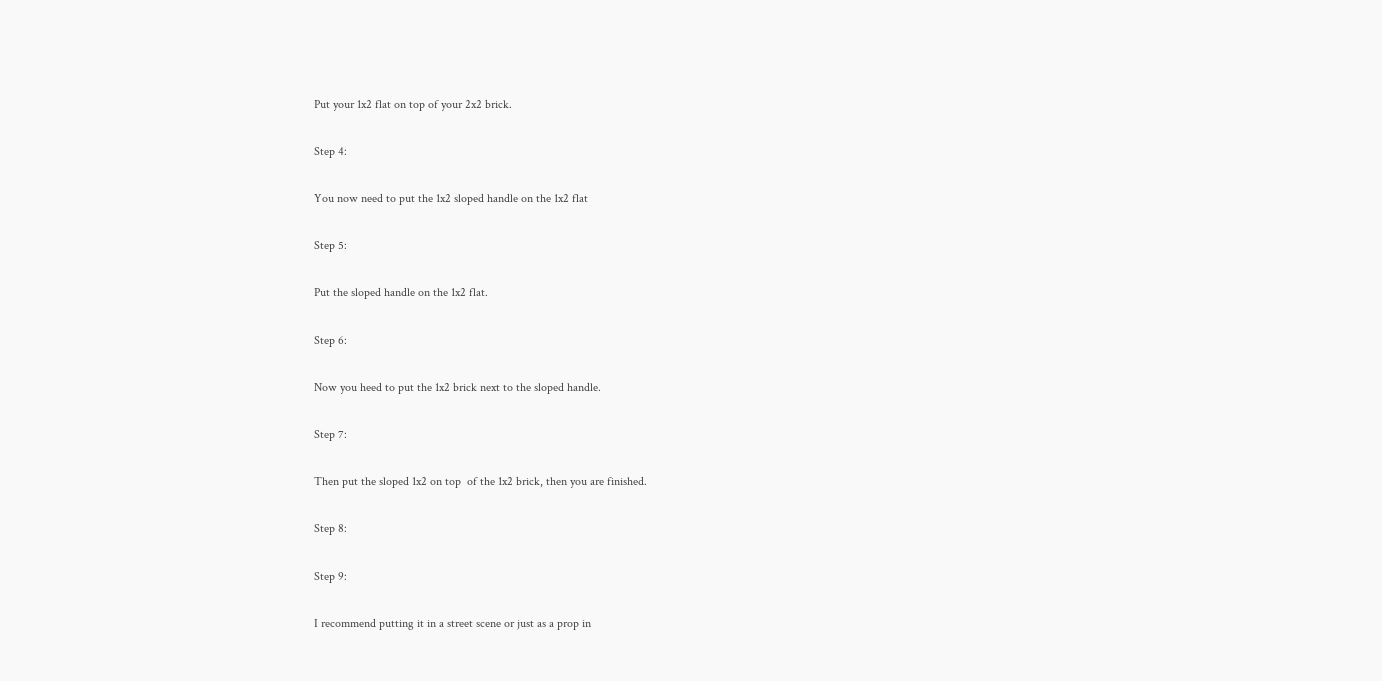Put your 1x2 flat on top of your 2x2 brick.

Step 4:

You now need to put the 1x2 sloped handle on the 1x2 flat

Step 5:

Put the sloped handle on the 1x2 flat.

Step 6:

Now you heed to put the 1x2 brick next to the sloped handle.

Step 7:

Then put the sloped 1x2 on top  of the 1x2 brick, then you are finished.

Step 8:

Step 9:

I recommend putting it in a street scene or just as a prop in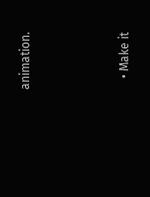animation.



    • Make it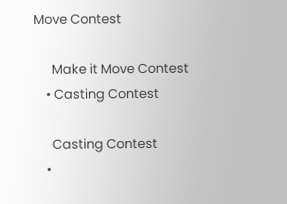Move Contest

      Make it Move Contest
    • Casting Contest

      Casting Contest
    •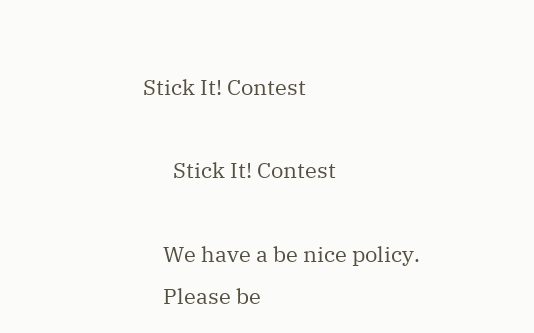Stick It! Contest

      Stick It! Contest

    We have a be nice policy.
    Please be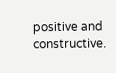positive and constructive.